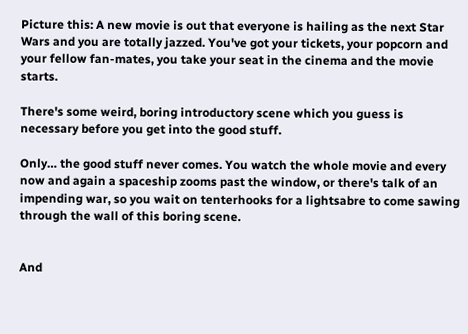Picture this: A new movie is out that everyone is hailing as the next Star Wars and you are totally jazzed. You've got your tickets, your popcorn and your fellow fan-mates, you take your seat in the cinema and the movie starts.

There's some weird, boring introductory scene which you guess is necessary before you get into the good stuff.

Only… the good stuff never comes. You watch the whole movie and every now and again a spaceship zooms past the window, or there's talk of an impending war, so you wait on tenterhooks for a lightsabre to come sawing through the wall of this boring scene.


And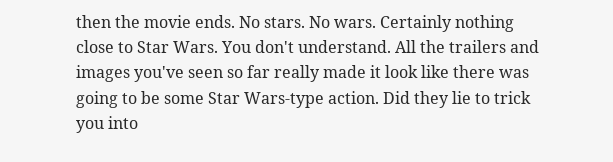then the movie ends. No stars. No wars. Certainly nothing close to Star Wars. You don't understand. All the trailers and images you've seen so far really made it look like there was going to be some Star Wars-type action. Did they lie to trick you into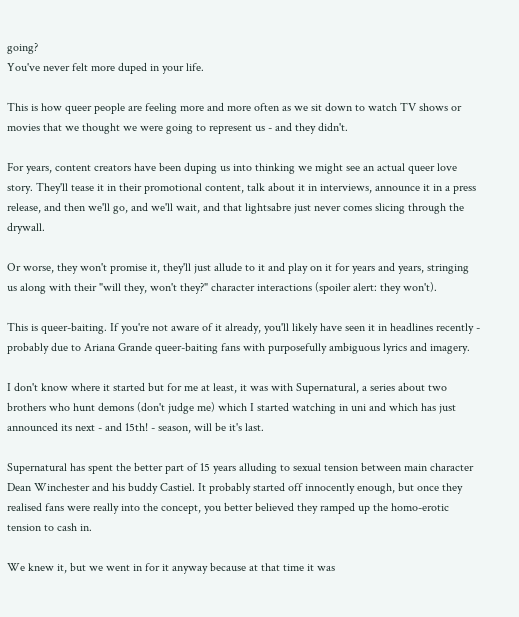going?
You've never felt more duped in your life.

This is how queer people are feeling more and more often as we sit down to watch TV shows or movies that we thought we were going to represent us - and they didn't.

For years, content creators have been duping us into thinking we might see an actual queer love story. They'll tease it in their promotional content, talk about it in interviews, announce it in a press release, and then we'll go, and we'll wait, and that lightsabre just never comes slicing through the drywall.

Or worse, they won't promise it, they'll just allude to it and play on it for years and years, stringing us along with their "will they, won't they?" character interactions (spoiler alert: they won't).

This is queer-baiting. If you're not aware of it already, you'll likely have seen it in headlines recently - probably due to Ariana Grande queer-baiting fans with purposefully ambiguous lyrics and imagery.

I don't know where it started but for me at least, it was with Supernatural, a series about two brothers who hunt demons (don't judge me) which I started watching in uni and which has just announced its next - and 15th! - season, will be it's last.

Supernatural has spent the better part of 15 years alluding to sexual tension between main character Dean Winchester and his buddy Castiel. It probably started off innocently enough, but once they realised fans were really into the concept, you better believed they ramped up the homo-erotic tension to cash in.

We knew it, but we went in for it anyway because at that time it was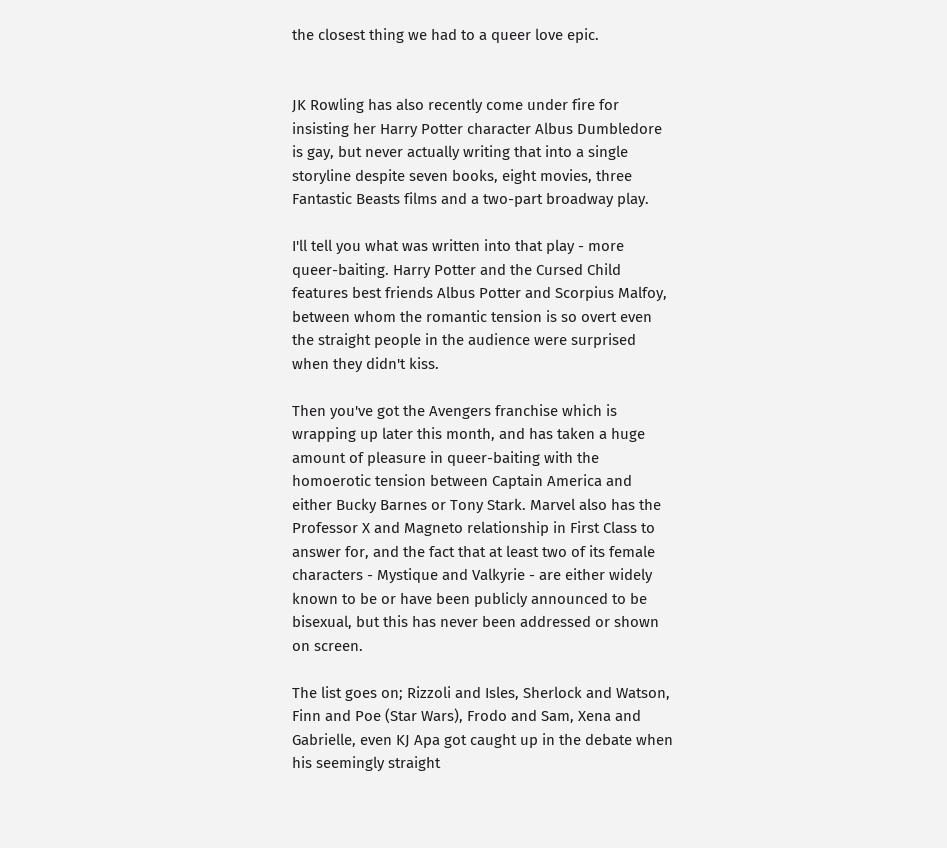the closest thing we had to a queer love epic.


JK Rowling has also recently come under fire for insisting her Harry Potter character Albus Dumbledore is gay, but never actually writing that into a single storyline despite seven books, eight movies, three Fantastic Beasts films and a two-part broadway play.

I'll tell you what was written into that play - more queer-baiting. Harry Potter and the Cursed Child features best friends Albus Potter and Scorpius Malfoy, between whom the romantic tension is so overt even the straight people in the audience were surprised when they didn't kiss.

Then you've got the Avengers franchise which is wrapping up later this month, and has taken a huge amount of pleasure in queer-baiting with the homoerotic tension between Captain America and either Bucky Barnes or Tony Stark. Marvel also has the Professor X and Magneto relationship in First Class to answer for, and the fact that at least two of its female characters - Mystique and Valkyrie - are either widely known to be or have been publicly announced to be bisexual, but this has never been addressed or shown on screen.

The list goes on; Rizzoli and Isles, Sherlock and Watson, Finn and Poe (Star Wars), Frodo and Sam, Xena and Gabrielle, even KJ Apa got caught up in the debate when his seemingly straight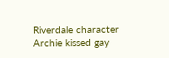Riverdale character Archie kissed gay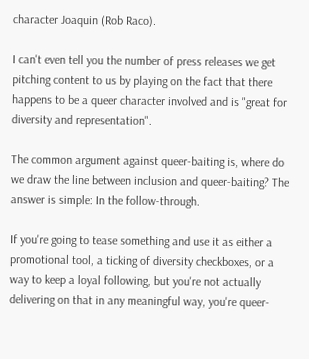character Joaquin (Rob Raco).

I can't even tell you the number of press releases we get pitching content to us by playing on the fact that there happens to be a queer character involved and is "great for diversity and representation".

The common argument against queer-baiting is, where do we draw the line between inclusion and queer-baiting? The answer is simple: In the follow-through.

If you're going to tease something and use it as either a promotional tool, a ticking of diversity checkboxes, or a way to keep a loyal following, but you're not actually delivering on that in any meaningful way, you're queer-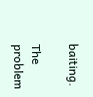baiting.

The problem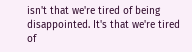isn't that we're tired of being disappointed. It's that we're tired of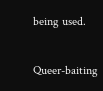being used.

Queer-baiting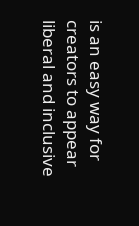is an easy way for creators to appear liberal and inclusive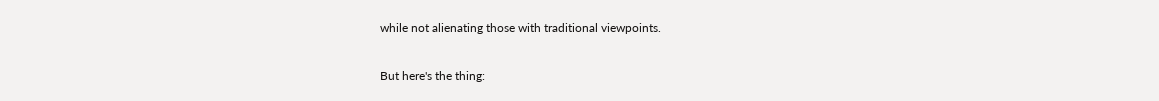while not alienating those with traditional viewpoints.

But here's the thing: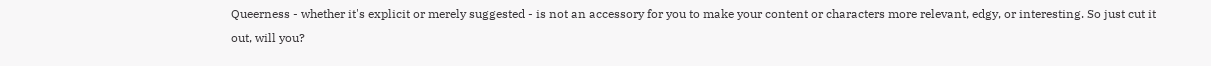Queerness - whether it's explicit or merely suggested - is not an accessory for you to make your content or characters more relevant, edgy, or interesting. So just cut it out, will you?